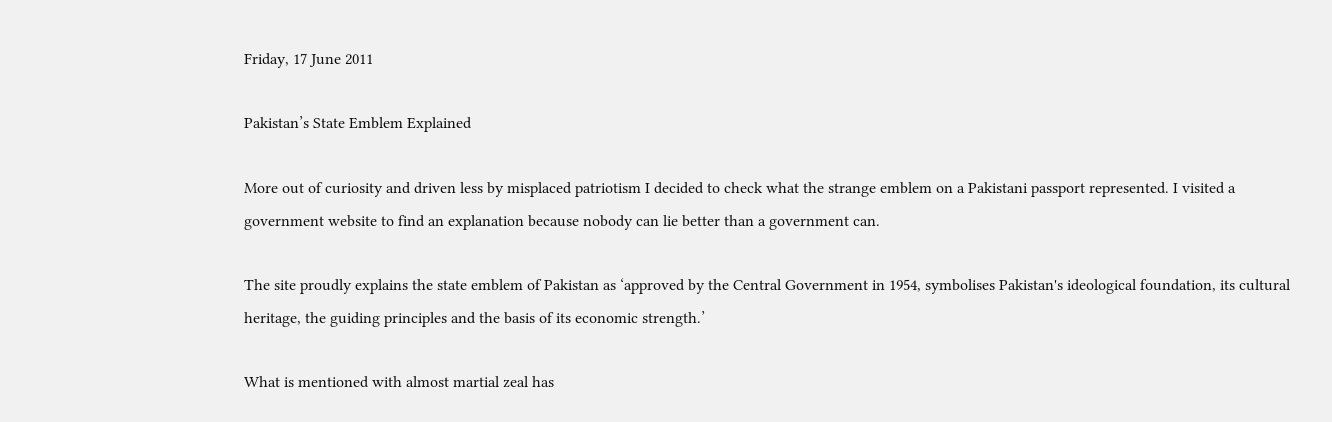Friday, 17 June 2011

Pakistan’s State Emblem Explained

More out of curiosity and driven less by misplaced patriotism I decided to check what the strange emblem on a Pakistani passport represented. I visited a government website to find an explanation because nobody can lie better than a government can.

The site proudly explains the state emblem of Pakistan as ‘approved by the Central Government in 1954, symbolises Pakistan's ideological foundation, its cultural heritage, the guiding principles and the basis of its economic strength.’

What is mentioned with almost martial zeal has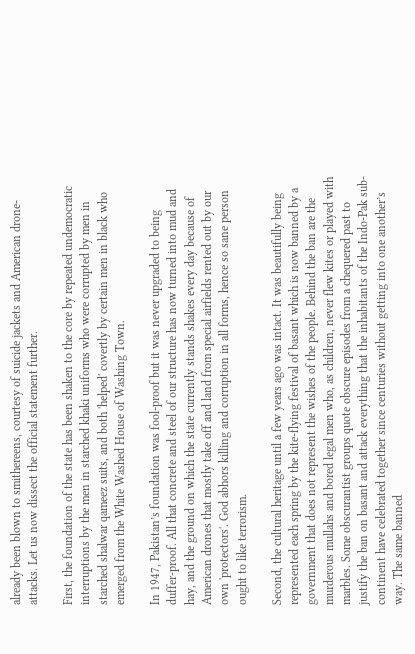already been blown to smithereens, courtesy of suicide jackets and American drone-attacks. Let us now dissect the official statement further.

First, the foundation of the state has been shaken to the core by repeated undemocratic interruptions by the men in starched khaki uniforms who were corrupted by men in starched shalwar qameez suits, and both 'helped' covertly by certain men in black who emerged from the White Washed House of Washing Town.

In 1947, Pakistan’s foundation was fool-proof but it was never upgraded to being duffer-proof. All that concrete and steel of our structure has now turned into mud and hay, and the ground on which the state currently stands shakes every day because of American drones that mostly take off and land from special airfields rented out by our own 'protectors'. God abhors killing and corruption in all forms, hence so sane person ought to like terrorism.

Second, the cultural heritage until a few years ago was intact. It was beautifully being represented each spring by the kite-flying festival of basant which is now banned by a government that does not represent the wishes of the people. Behind the ban are the murderous mullahs and bored legal men who, as children, never flew kites or played with marbles. Some obscurantist groups quote obscure episodes from a chequered past to justify the ban on basant and attack everything that the inhabitants of the Indo-Pak sub-continent have celebrated together since centuries without getting into one another’s way. The same banned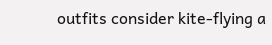outfits consider kite-flying a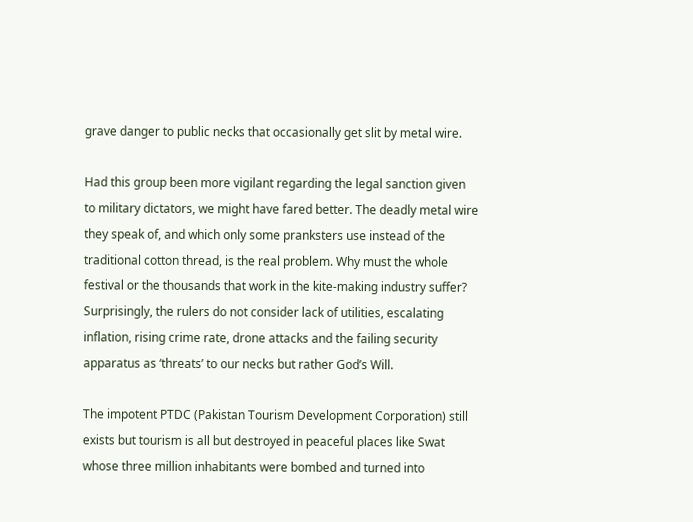grave danger to public necks that occasionally get slit by metal wire.

Had this group been more vigilant regarding the legal sanction given to military dictators, we might have fared better. The deadly metal wire they speak of, and which only some pranksters use instead of the traditional cotton thread, is the real problem. Why must the whole festival or the thousands that work in the kite-making industry suffer? Surprisingly, the rulers do not consider lack of utilities, escalating inflation, rising crime rate, drone attacks and the failing security apparatus as ‘threats’ to our necks but rather God’s Will.

The impotent PTDC (Pakistan Tourism Development Corporation) still exists but tourism is all but destroyed in peaceful places like Swat whose three million inhabitants were bombed and turned into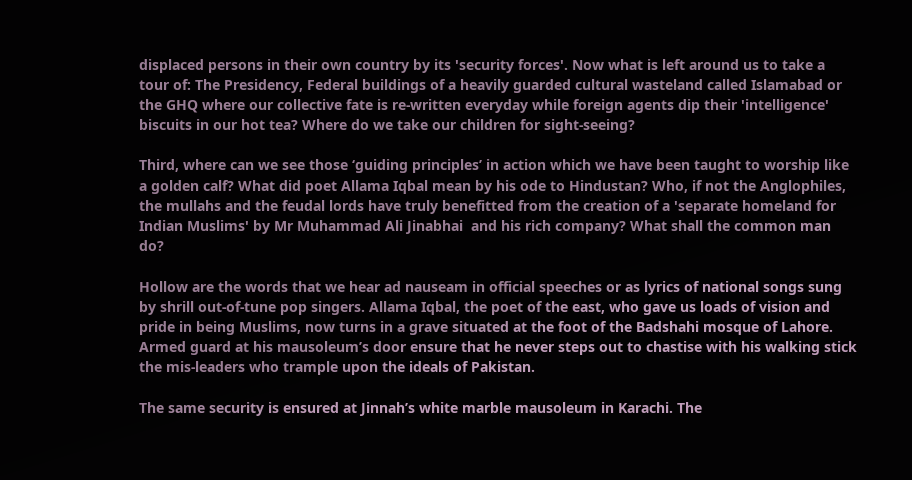displaced persons in their own country by its 'security forces'. Now what is left around us to take a tour of: The Presidency, Federal buildings of a heavily guarded cultural wasteland called Islamabad or the GHQ where our collective fate is re-written everyday while foreign agents dip their 'intelligence' biscuits in our hot tea? Where do we take our children for sight-seeing?

Third, where can we see those ‘guiding principles’ in action which we have been taught to worship like a golden calf? What did poet Allama Iqbal mean by his ode to Hindustan? Who, if not the Anglophiles, the mullahs and the feudal lords have truly benefitted from the creation of a 'separate homeland for Indian Muslims' by Mr Muhammad Ali Jinabhai  and his rich company? What shall the common man do?

Hollow are the words that we hear ad nauseam in official speeches or as lyrics of national songs sung by shrill out-of-tune pop singers. Allama Iqbal, the poet of the east, who gave us loads of vision and pride in being Muslims, now turns in a grave situated at the foot of the Badshahi mosque of Lahore. Armed guard at his mausoleum’s door ensure that he never steps out to chastise with his walking stick the mis-leaders who trample upon the ideals of Pakistan.

The same security is ensured at Jinnah’s white marble mausoleum in Karachi. The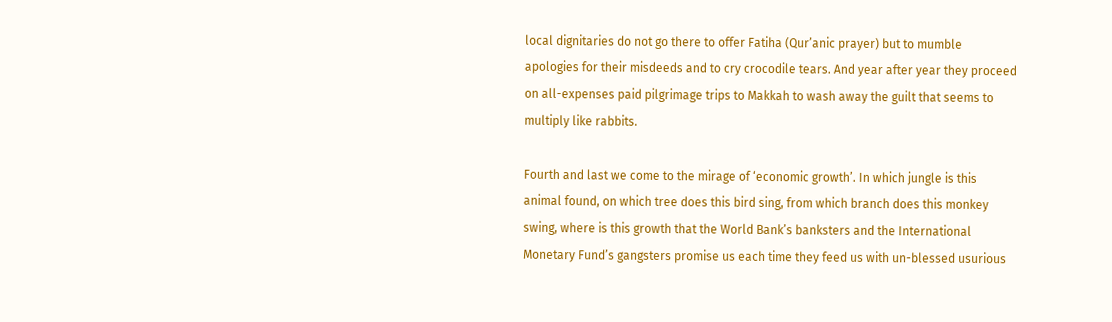local dignitaries do not go there to offer Fatiha (Qur’anic prayer) but to mumble apologies for their misdeeds and to cry crocodile tears. And year after year they proceed on all-expenses paid pilgrimage trips to Makkah to wash away the guilt that seems to multiply like rabbits.

Fourth and last we come to the mirage of ‘economic growth’. In which jungle is this animal found, on which tree does this bird sing, from which branch does this monkey swing, where is this growth that the World Bank’s banksters and the International Monetary Fund’s gangsters promise us each time they feed us with un-blessed usurious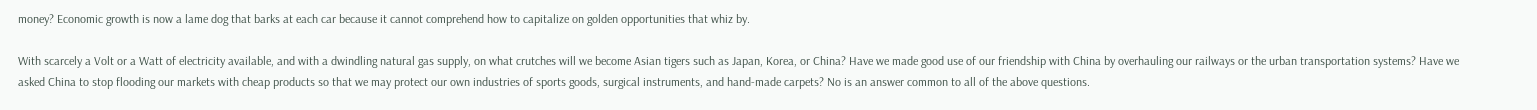money? Economic growth is now a lame dog that barks at each car because it cannot comprehend how to capitalize on golden opportunities that whiz by.

With scarcely a Volt or a Watt of electricity available, and with a dwindling natural gas supply, on what crutches will we become Asian tigers such as Japan, Korea, or China? Have we made good use of our friendship with China by overhauling our railways or the urban transportation systems? Have we asked China to stop flooding our markets with cheap products so that we may protect our own industries of sports goods, surgical instruments, and hand-made carpets? No is an answer common to all of the above questions.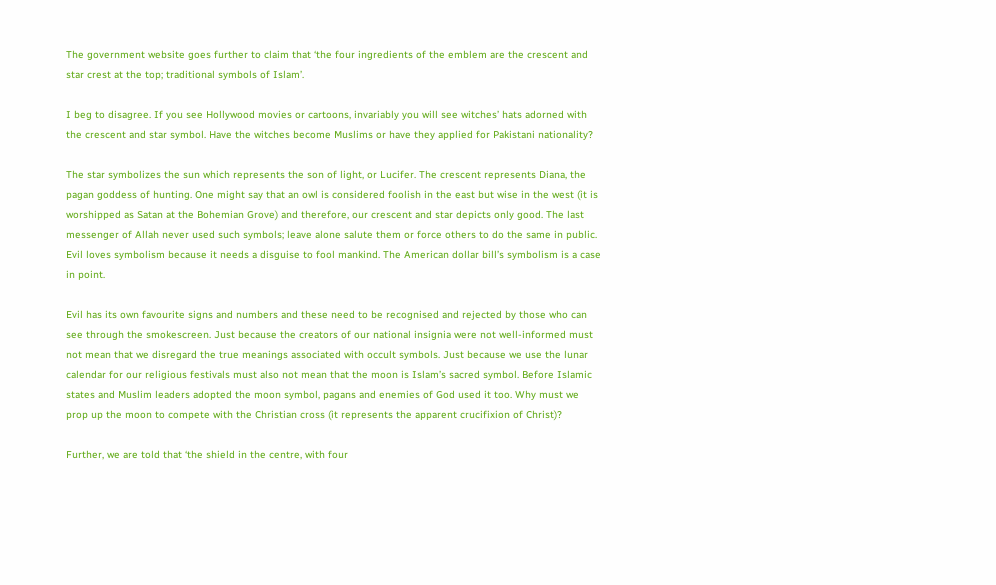The government website goes further to claim that ‘the four ingredients of the emblem are the crescent and star crest at the top; traditional symbols of Islam’.

I beg to disagree. If you see Hollywood movies or cartoons, invariably you will see witches’ hats adorned with the crescent and star symbol. Have the witches become Muslims or have they applied for Pakistani nationality?

The star symbolizes the sun which represents the son of light, or Lucifer. The crescent represents Diana, the pagan goddess of hunting. One might say that an owl is considered foolish in the east but wise in the west (it is worshipped as Satan at the Bohemian Grove) and therefore, our crescent and star depicts only good. The last messenger of Allah never used such symbols; leave alone salute them or force others to do the same in public. Evil loves symbolism because it needs a disguise to fool mankind. The American dollar bill’s symbolism is a case in point.

Evil has its own favourite signs and numbers and these need to be recognised and rejected by those who can see through the smokescreen. Just because the creators of our national insignia were not well-informed must not mean that we disregard the true meanings associated with occult symbols. Just because we use the lunar calendar for our religious festivals must also not mean that the moon is Islam’s sacred symbol. Before Islamic states and Muslim leaders adopted the moon symbol, pagans and enemies of God used it too. Why must we prop up the moon to compete with the Christian cross (it represents the apparent crucifixion of Christ)?

Further, we are told that ‘the shield in the centre, with four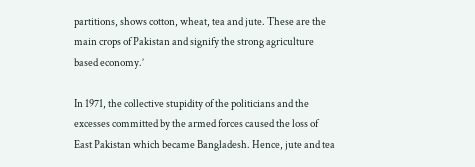partitions, shows cotton, wheat, tea and jute. These are the main crops of Pakistan and signify the strong agriculture based economy.’

In 1971, the collective stupidity of the politicians and the excesses committed by the armed forces caused the loss of East Pakistan which became Bangladesh. Hence, jute and tea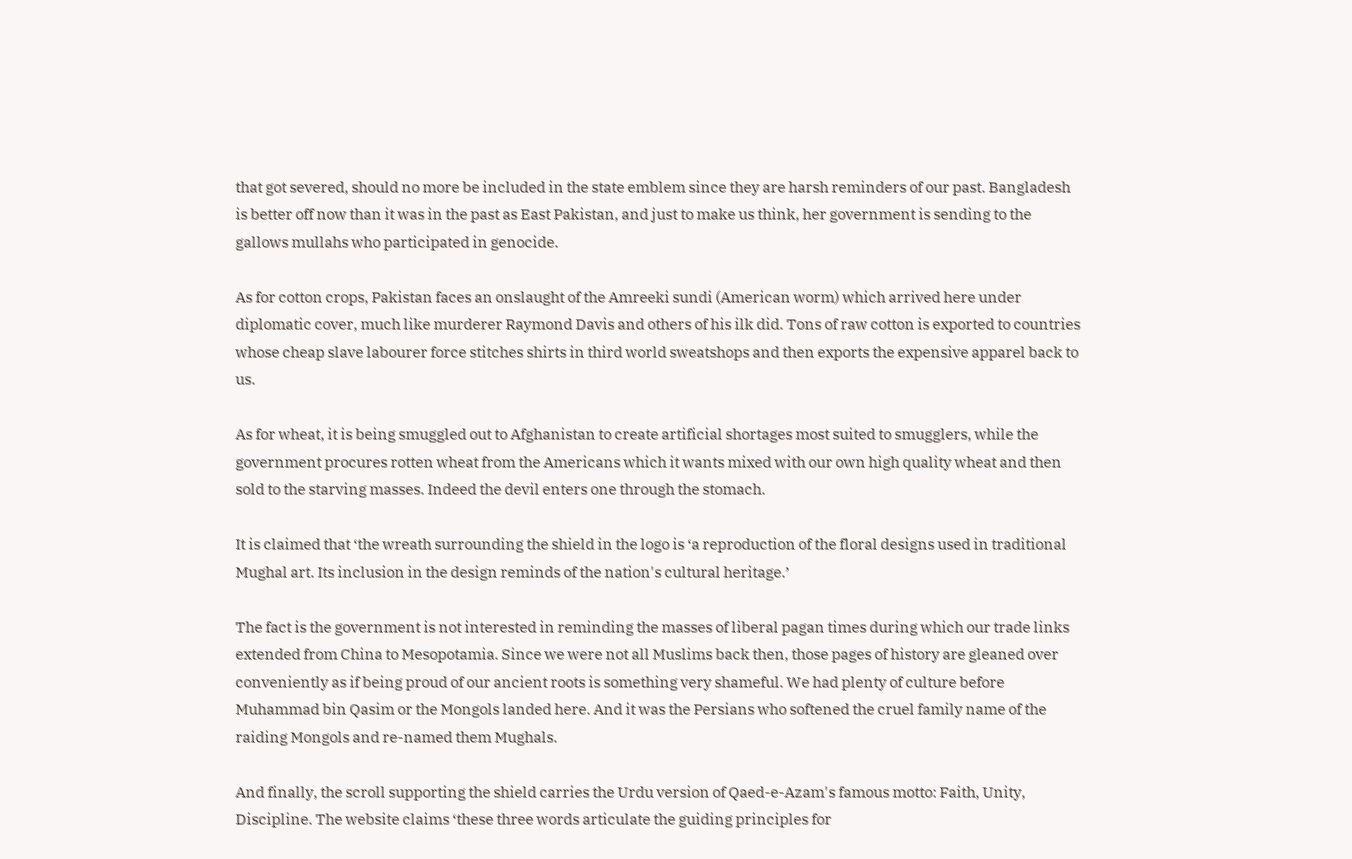that got severed, should no more be included in the state emblem since they are harsh reminders of our past. Bangladesh is better off now than it was in the past as East Pakistan, and just to make us think, her government is sending to the gallows mullahs who participated in genocide.

As for cotton crops, Pakistan faces an onslaught of the Amreeki sundi (American worm) which arrived here under diplomatic cover, much like murderer Raymond Davis and others of his ilk did. Tons of raw cotton is exported to countries whose cheap slave labourer force stitches shirts in third world sweatshops and then exports the expensive apparel back to us.

As for wheat, it is being smuggled out to Afghanistan to create artificial shortages most suited to smugglers, while the government procures rotten wheat from the Americans which it wants mixed with our own high quality wheat and then sold to the starving masses. Indeed the devil enters one through the stomach.

It is claimed that ‘the wreath surrounding the shield in the logo is ‘a reproduction of the floral designs used in traditional Mughal art. Its inclusion in the design reminds of the nation's cultural heritage.’

The fact is the government is not interested in reminding the masses of liberal pagan times during which our trade links extended from China to Mesopotamia. Since we were not all Muslims back then, those pages of history are gleaned over conveniently as if being proud of our ancient roots is something very shameful. We had plenty of culture before Muhammad bin Qasim or the Mongols landed here. And it was the Persians who softened the cruel family name of the raiding Mongols and re-named them Mughals.

And finally, the scroll supporting the shield carries the Urdu version of Qaed-e-Azam's famous motto: Faith, Unity, Discipline. The website claims ‘these three words articulate the guiding principles for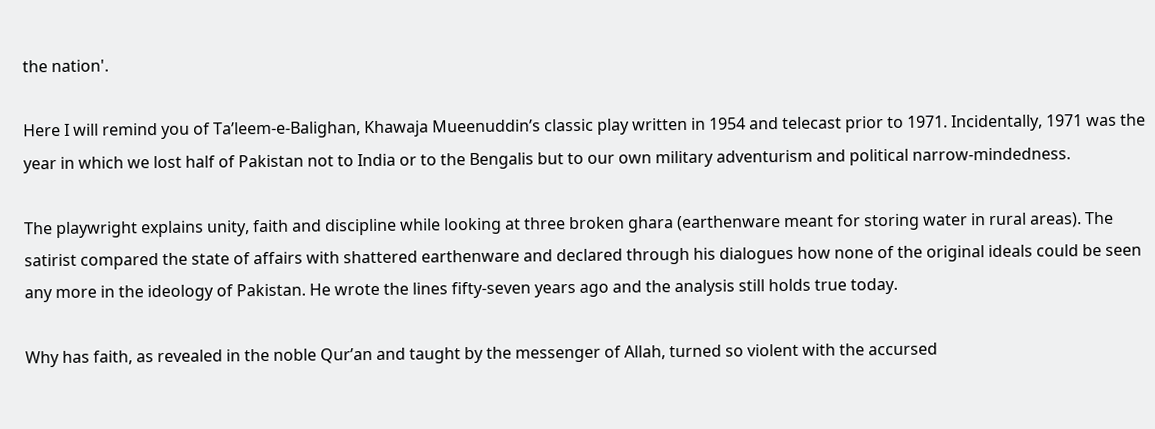the nation'.

Here I will remind you of Ta’leem-e-Balighan, Khawaja Mueenuddin’s classic play written in 1954 and telecast prior to 1971. Incidentally, 1971 was the year in which we lost half of Pakistan not to India or to the Bengalis but to our own military adventurism and political narrow-mindedness.

The playwright explains unity, faith and discipline while looking at three broken ghara (earthenware meant for storing water in rural areas). The satirist compared the state of affairs with shattered earthenware and declared through his dialogues how none of the original ideals could be seen any more in the ideology of Pakistan. He wrote the lines fifty-seven years ago and the analysis still holds true today.

Why has faith, as revealed in the noble Qur’an and taught by the messenger of Allah, turned so violent with the accursed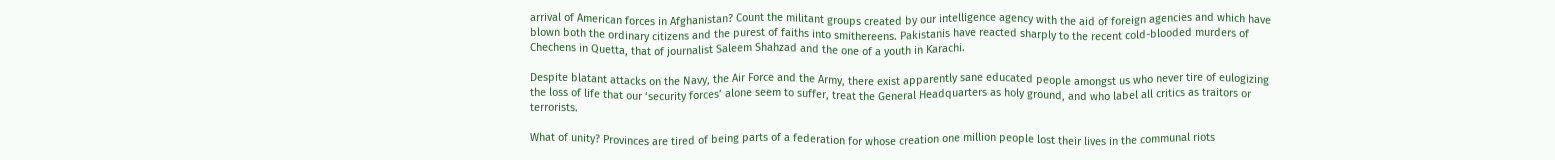arrival of American forces in Afghanistan? Count the militant groups created by our intelligence agency with the aid of foreign agencies and which have blown both the ordinary citizens and the purest of faiths into smithereens. Pakistanis have reacted sharply to the recent cold-blooded murders of Chechens in Quetta, that of journalist Saleem Shahzad and the one of a youth in Karachi.

Despite blatant attacks on the Navy, the Air Force and the Army, there exist apparently sane educated people amongst us who never tire of eulogizing the loss of life that our ‘security forces’ alone seem to suffer, treat the General Headquarters as holy ground, and who label all critics as traitors or terrorists.

What of unity? Provinces are tired of being parts of a federation for whose creation one million people lost their lives in the communal riots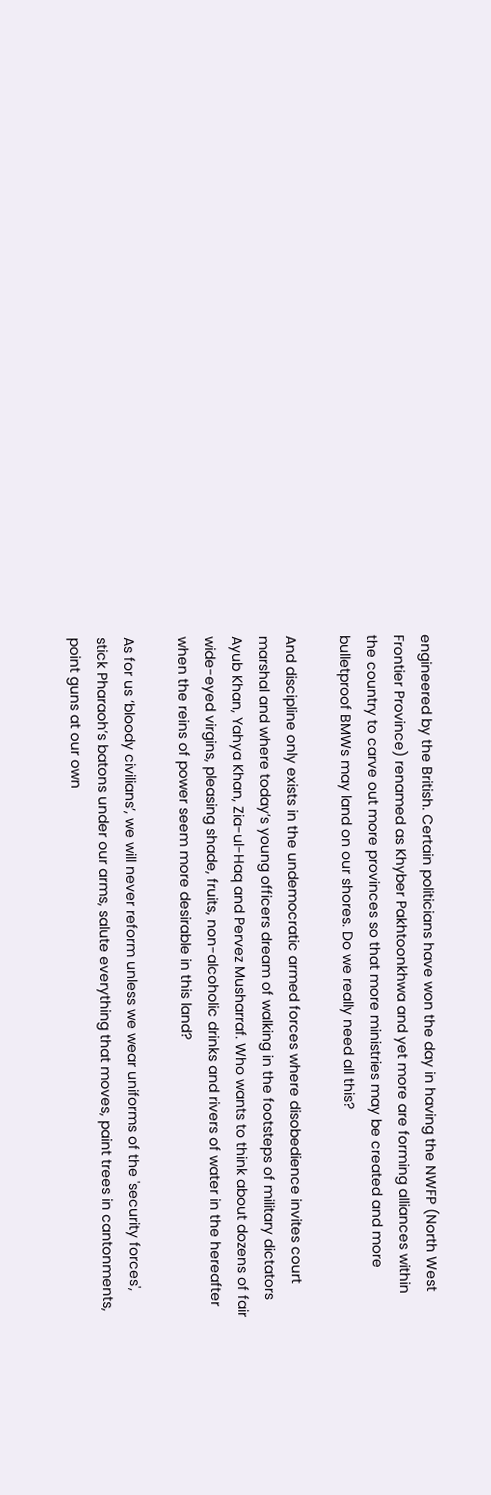engineered by the British. Certain politicians have won the day in having the NWFP (North West Frontier Province) renamed as Khyber Pakhtoonkhwa and yet more are forming alliances within the country to carve out more provinces so that more ministries may be created and more bulletproof BMWs may land on our shores. Do we really need all this?

And discipline only exists in the undemocratic armed forces where disobedience invites court marshal and where today’s young officers dream of walking in the footsteps of military dictators Ayub Khan, Yahya Khan, Zia-ul-Haq and Pervez Musharraf. Who wants to think about dozens of fair wide-eyed virgins, pleasing shade, fruits, non-alcoholic drinks and rivers of water in the hereafter when the reins of power seem more desirable in this land?

As for us ‘bloody civilians’, we will never reform unless we wear uniforms of the 'security forces', stick Pharaoh’s batons under our arms, salute everything that moves, paint trees in cantonments, point guns at our own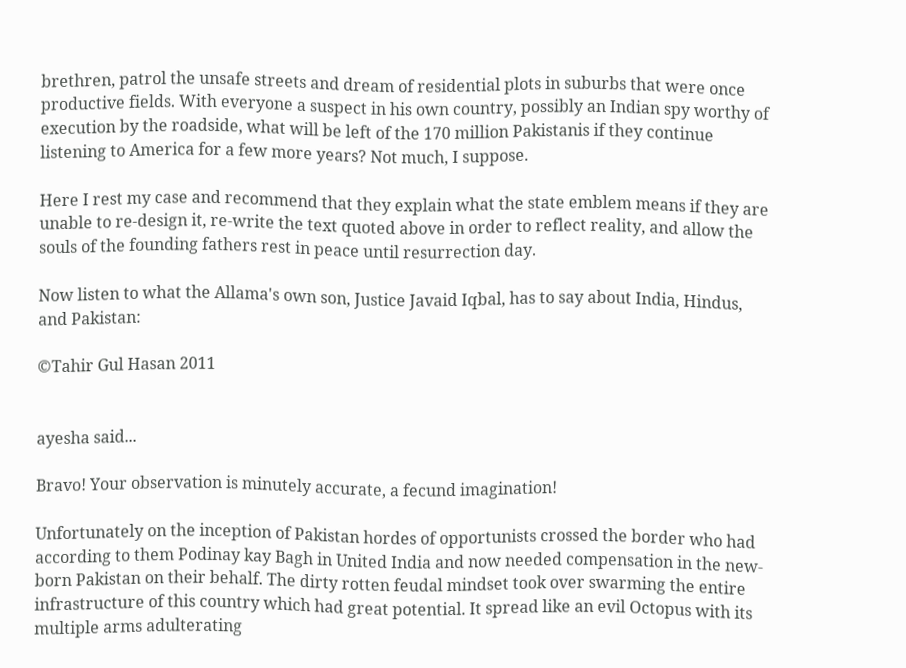brethren, patrol the unsafe streets and dream of residential plots in suburbs that were once productive fields. With everyone a suspect in his own country, possibly an Indian spy worthy of execution by the roadside, what will be left of the 170 million Pakistanis if they continue listening to America for a few more years? Not much, I suppose.

Here I rest my case and recommend that they explain what the state emblem means if they are unable to re-design it, re-write the text quoted above in order to reflect reality, and allow the souls of the founding fathers rest in peace until resurrection day.

Now listen to what the Allama's own son, Justice Javaid Iqbal, has to say about India, Hindus, and Pakistan:

©Tahir Gul Hasan 2011


ayesha said...

Bravo! Your observation is minutely accurate, a fecund imagination!

Unfortunately on the inception of Pakistan hordes of opportunists crossed the border who had according to them Podinay kay Bagh in United India and now needed compensation in the new-born Pakistan on their behalf. The dirty rotten feudal mindset took over swarming the entire infrastructure of this country which had great potential. It spread like an evil Octopus with its multiple arms adulterating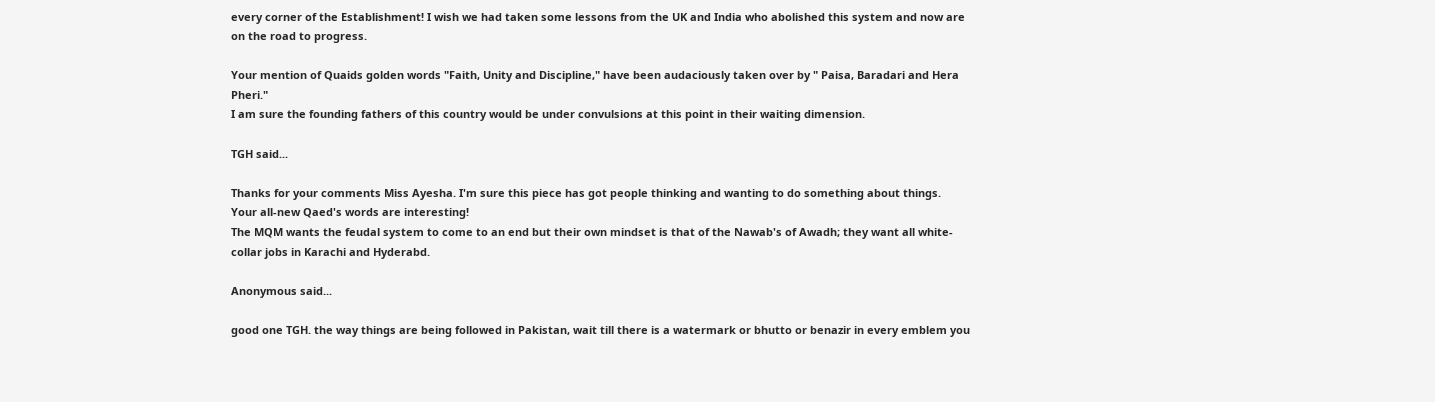every corner of the Establishment! I wish we had taken some lessons from the UK and India who abolished this system and now are on the road to progress.

Your mention of Quaids golden words "Faith, Unity and Discipline," have been audaciously taken over by " Paisa, Baradari and Hera Pheri."
I am sure the founding fathers of this country would be under convulsions at this point in their waiting dimension.

TGH said...

Thanks for your comments Miss Ayesha. I'm sure this piece has got people thinking and wanting to do something about things.
Your all-new Qaed's words are interesting!
The MQM wants the feudal system to come to an end but their own mindset is that of the Nawab's of Awadh; they want all white-collar jobs in Karachi and Hyderabd.

Anonymous said...

good one TGH. the way things are being followed in Pakistan, wait till there is a watermark or bhutto or benazir in every emblem you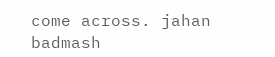come across. jahan badmash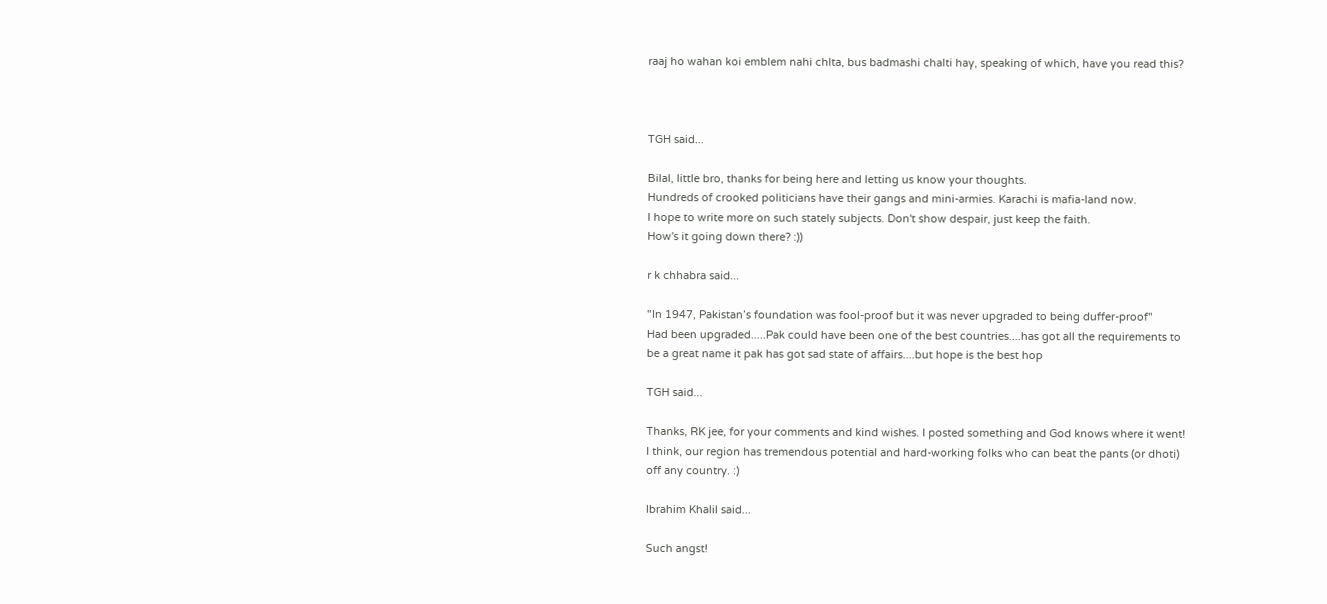raaj ho wahan koi emblem nahi chlta, bus badmashi chalti hay, speaking of which, have you read this?



TGH said...

Bilal, little bro, thanks for being here and letting us know your thoughts.
Hundreds of crooked politicians have their gangs and mini-armies. Karachi is mafia-land now.
I hope to write more on such stately subjects. Don't show despair, just keep the faith.
How's it going down there? :))

r k chhabra said...

"In 1947, Pakistan’s foundation was fool-proof but it was never upgraded to being duffer-proof"
Had been upgraded.....Pak could have been one of the best countries....has got all the requirements to be a great name it pak has got sad state of affairs....but hope is the best hop

TGH said...

Thanks, RK jee, for your comments and kind wishes. I posted something and God knows where it went!
I think, our region has tremendous potential and hard-working folks who can beat the pants (or dhoti) off any country. :)

Ibrahim Khalil said...

Such angst!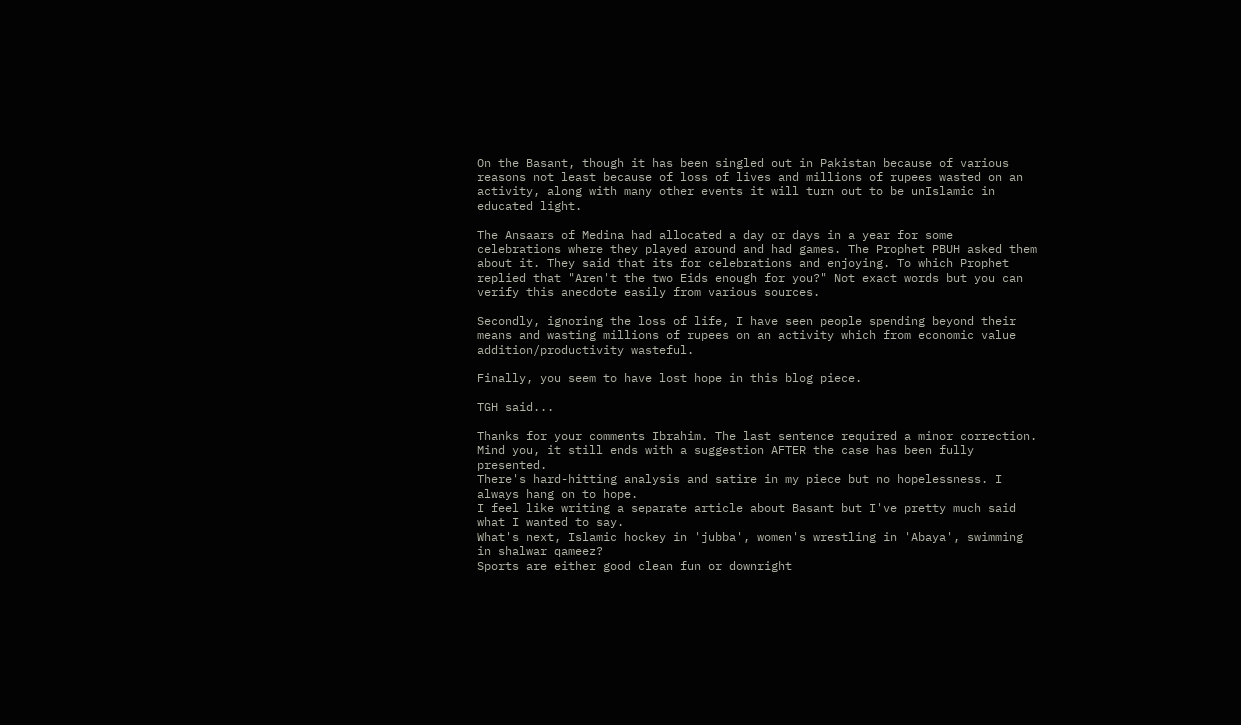On the Basant, though it has been singled out in Pakistan because of various reasons not least because of loss of lives and millions of rupees wasted on an activity, along with many other events it will turn out to be unIslamic in educated light.

The Ansaars of Medina had allocated a day or days in a year for some celebrations where they played around and had games. The Prophet PBUH asked them about it. They said that its for celebrations and enjoying. To which Prophet replied that "Aren't the two Eids enough for you?" Not exact words but you can verify this anecdote easily from various sources.

Secondly, ignoring the loss of life, I have seen people spending beyond their means and wasting millions of rupees on an activity which from economic value addition/productivity wasteful.

Finally, you seem to have lost hope in this blog piece.

TGH said...

Thanks for your comments Ibrahim. The last sentence required a minor correction. Mind you, it still ends with a suggestion AFTER the case has been fully presented.
There's hard-hitting analysis and satire in my piece but no hopelessness. I always hang on to hope.
I feel like writing a separate article about Basant but I've pretty much said what I wanted to say.
What's next, Islamic hockey in 'jubba', women's wrestling in 'Abaya', swimming in shalwar qameez?
Sports are either good clean fun or downright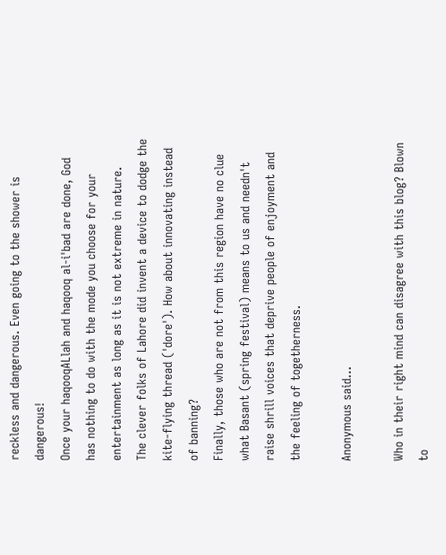reckless and dangerous. Even going to the shower is dangerous!
Once your haqooqALlah and haqooq al-i'bad are done, God has nothing to do with the mode you choose for your entertainment as long as it is not extreme in nature.
The clever folks of Lahore did invent a device to dodge the kite-flying thread ('dore'). How about innovating instead of banning?
Finally, those who are not from this region have no clue what Basant (spring festival) means to us and needn't raise shrill voices that deprive people of enjoyment and the feeling of togetherness.

Anonymous said...

Who in their right mind can disagree with this blog? Blown to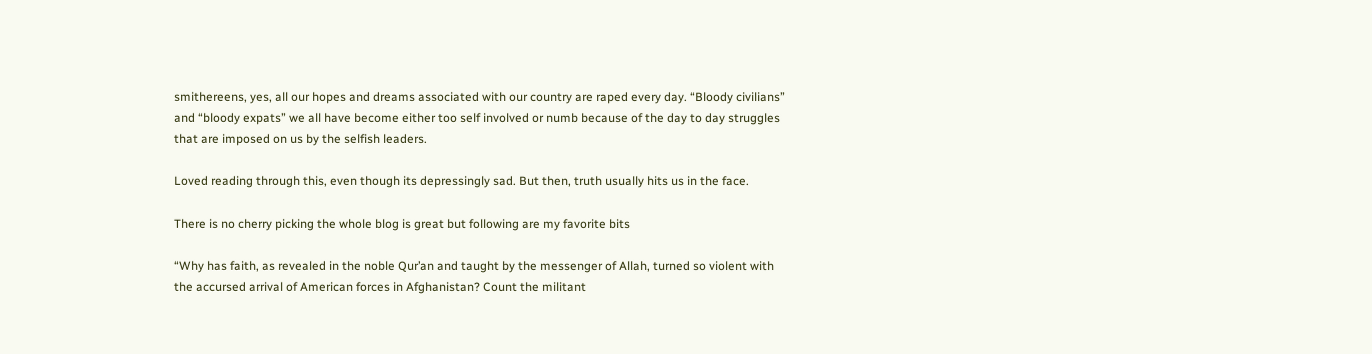smithereens, yes, all our hopes and dreams associated with our country are raped every day. “Bloody civilians” and “bloody expats” we all have become either too self involved or numb because of the day to day struggles that are imposed on us by the selfish leaders.

Loved reading through this, even though its depressingly sad. But then, truth usually hits us in the face.

There is no cherry picking the whole blog is great but following are my favorite bits

“Why has faith, as revealed in the noble Qur’an and taught by the messenger of Allah, turned so violent with the accursed arrival of American forces in Afghanistan? Count the militant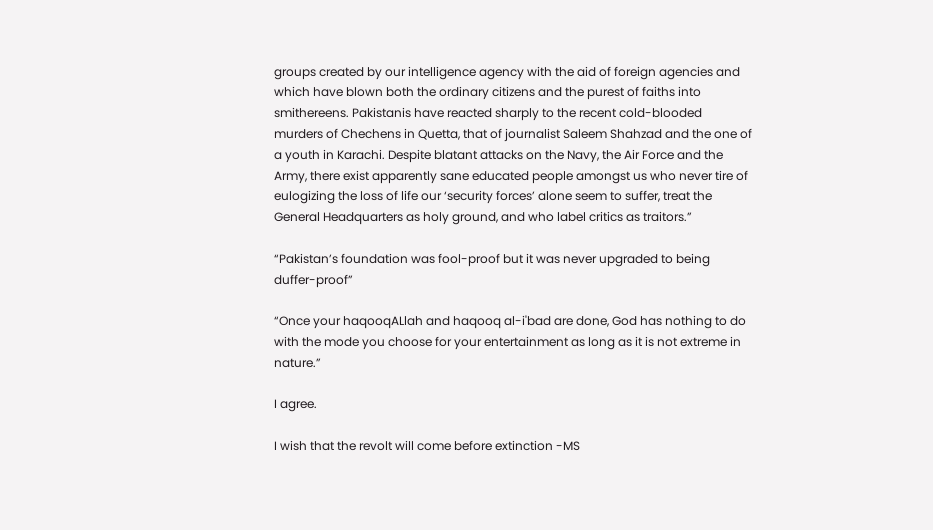groups created by our intelligence agency with the aid of foreign agencies and which have blown both the ordinary citizens and the purest of faiths into smithereens. Pakistanis have reacted sharply to the recent cold-blooded murders of Chechens in Quetta, that of journalist Saleem Shahzad and the one of a youth in Karachi. Despite blatant attacks on the Navy, the Air Force and the Army, there exist apparently sane educated people amongst us who never tire of eulogizing the loss of life our ‘security forces’ alone seem to suffer, treat the General Headquarters as holy ground, and who label critics as traitors.”

“Pakistan’s foundation was fool-proof but it was never upgraded to being duffer-proof”

“Once your haqooqALlah and haqooq al-i'bad are done, God has nothing to do with the mode you choose for your entertainment as long as it is not extreme in nature.”

I agree.

I wish that the revolt will come before extinction -MS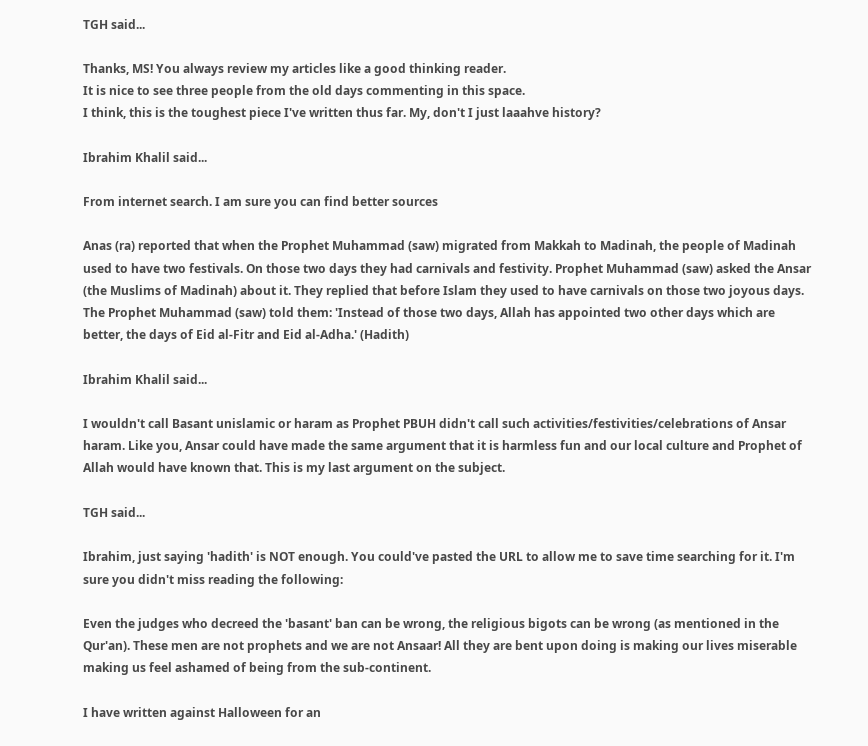TGH said...

Thanks, MS! You always review my articles like a good thinking reader.
It is nice to see three people from the old days commenting in this space.
I think, this is the toughest piece I've written thus far. My, don't I just laaahve history?

Ibrahim Khalil said...

From internet search. I am sure you can find better sources

Anas (ra) reported that when the Prophet Muhammad (saw) migrated from Makkah to Madinah, the people of Madinah used to have two festivals. On those two days they had carnivals and festivity. Prophet Muhammad (saw) asked the Ansar (the Muslims of Madinah) about it. They replied that before Islam they used to have carnivals on those two joyous days. The Prophet Muhammad (saw) told them: 'Instead of those two days, Allah has appointed two other days which are better, the days of Eid al-Fitr and Eid al-Adha.' (Hadith)

Ibrahim Khalil said...

I wouldn't call Basant unislamic or haram as Prophet PBUH didn't call such activities/festivities/celebrations of Ansar haram. Like you, Ansar could have made the same argument that it is harmless fun and our local culture and Prophet of Allah would have known that. This is my last argument on the subject.

TGH said...

Ibrahim, just saying 'hadith' is NOT enough. You could've pasted the URL to allow me to save time searching for it. I'm sure you didn't miss reading the following:

Even the judges who decreed the 'basant' ban can be wrong, the religious bigots can be wrong (as mentioned in the Qur'an). These men are not prophets and we are not Ansaar! All they are bent upon doing is making our lives miserable making us feel ashamed of being from the sub-continent.

I have written against Halloween for an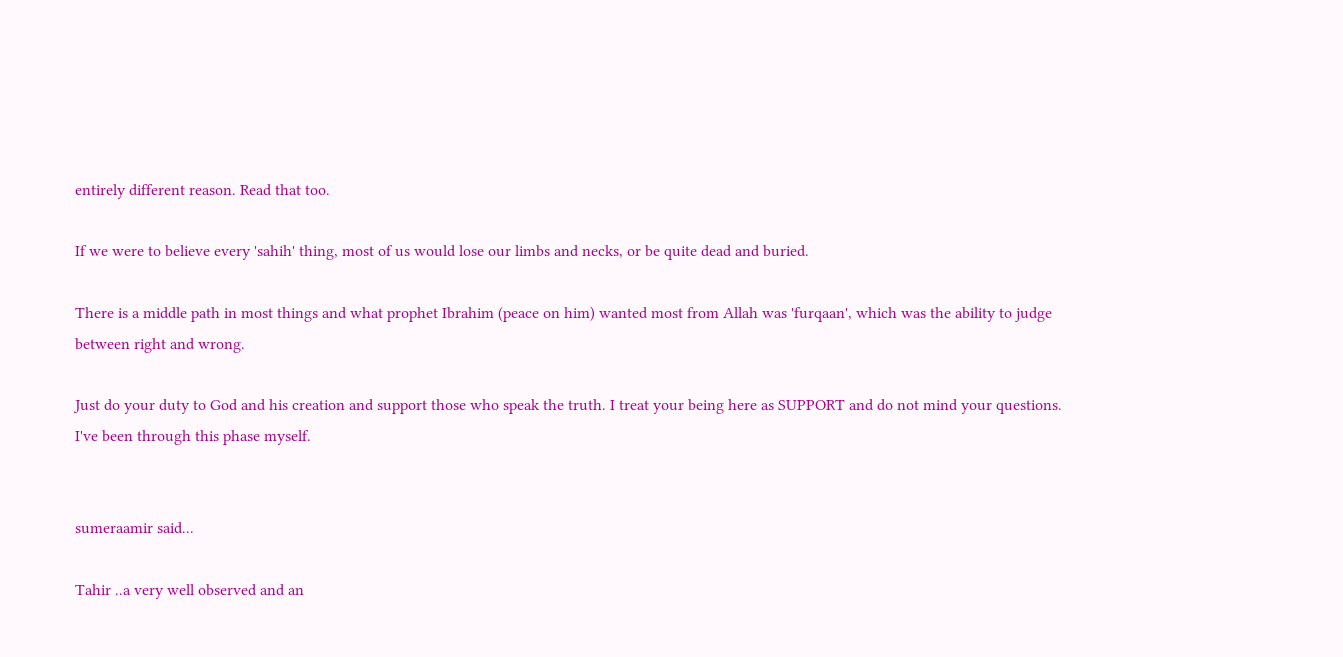entirely different reason. Read that too.

If we were to believe every 'sahih' thing, most of us would lose our limbs and necks, or be quite dead and buried.

There is a middle path in most things and what prophet Ibrahim (peace on him) wanted most from Allah was 'furqaan', which was the ability to judge between right and wrong.

Just do your duty to God and his creation and support those who speak the truth. I treat your being here as SUPPORT and do not mind your questions. I've been through this phase myself.


sumeraamir said...

Tahir ..a very well observed and an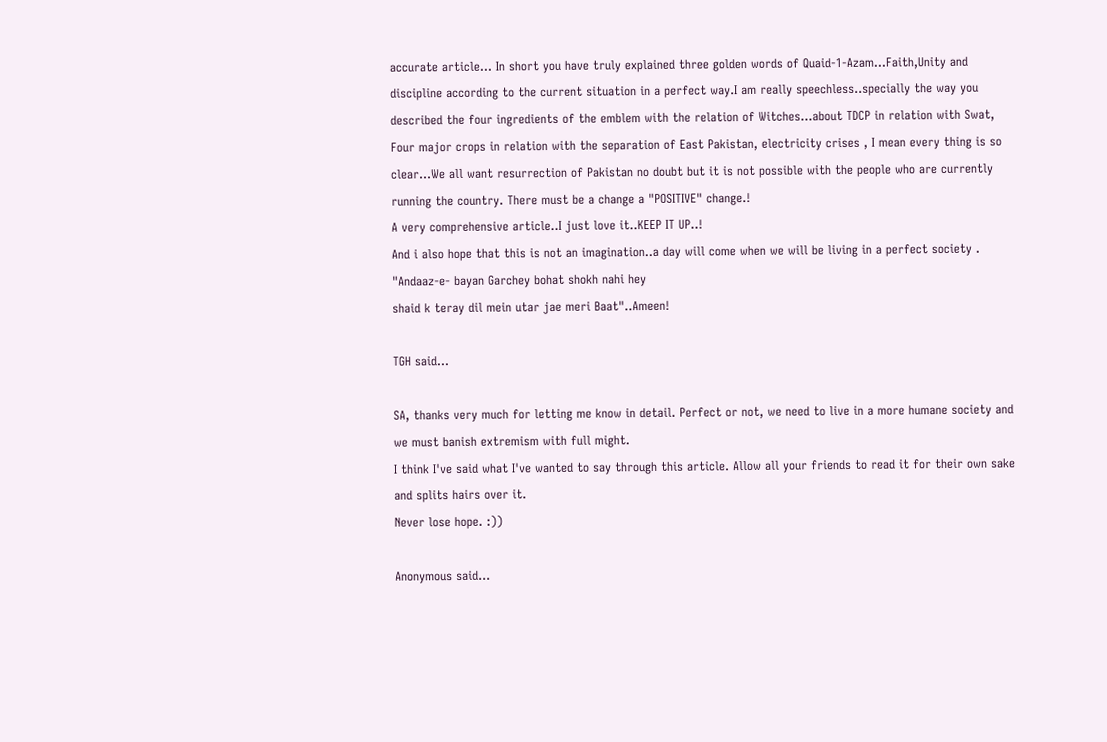accurate article... In short you have truly explained three golden words of Quaid-1-Azam...Faith,Unity and discipline according to the current situation in a perfect way.I am really speechless..specially the way you described the four ingredients of the emblem with the relation of Witches...about TDCP in relation with Swat, Four major crops in relation with the separation of East Pakistan, electricity crises , I mean every thing is so clear...We all want resurrection of Pakistan no doubt but it is not possible with the people who are currently running the country. There must be a change a "POSITIVE" change.!
A very comprehensive article..I just love it..KEEP IT UP..!
And i also hope that this is not an imagination..a day will come when we will be living in a perfect society .
"Andaaz-e- bayan Garchey bohat shokh nahi hey
shaid k teray dil mein utar jae meri Baat"..Ameen!

TGH said...

SA, thanks very much for letting me know in detail. Perfect or not, we need to live in a more humane society and we must banish extremism with full might.
I think I've said what I've wanted to say through this article. Allow all your friends to read it for their own sake and splits hairs over it.
Never lose hope. :))

Anonymous said...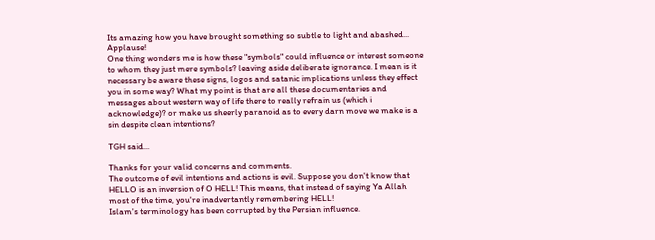Its amazing how you have brought something so subtle to light and abashed... Applause!
One thing wonders me is how these "symbols" could influence or interest someone to whom they just mere symbols? leaving aside deliberate ignorance. I mean is it necessary be aware these signs, logos and satanic implications unless they effect you in some way? What my point is that are all these documentaries and messages about western way of life there to really refrain us (which i acknowledge)? or make us sheerly paranoid as to every darn move we make is a sin despite clean intentions?

TGH said...

Thanks for your valid concerns and comments.
The outcome of evil intentions and actions is evil. Suppose you don't know that HELLO is an inversion of O HELL! This means, that instead of saying Ya Allah most of the time, you're inadvertantly remembering HELL!
Islam's terminology has been corrupted by the Persian influence.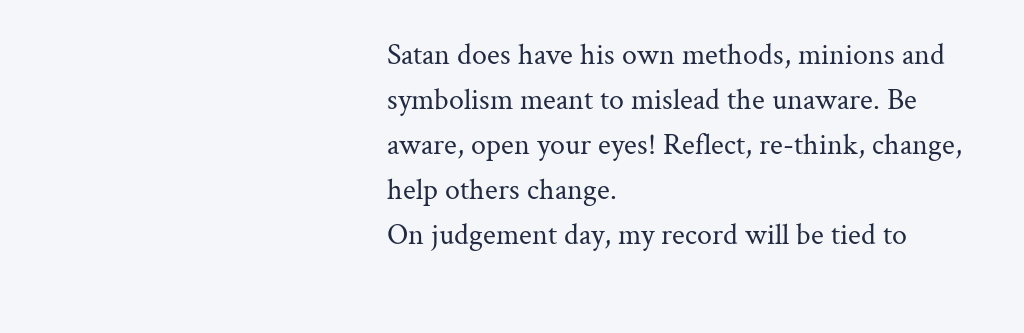Satan does have his own methods, minions and symbolism meant to mislead the unaware. Be aware, open your eyes! Reflect, re-think, change, help others change.
On judgement day, my record will be tied to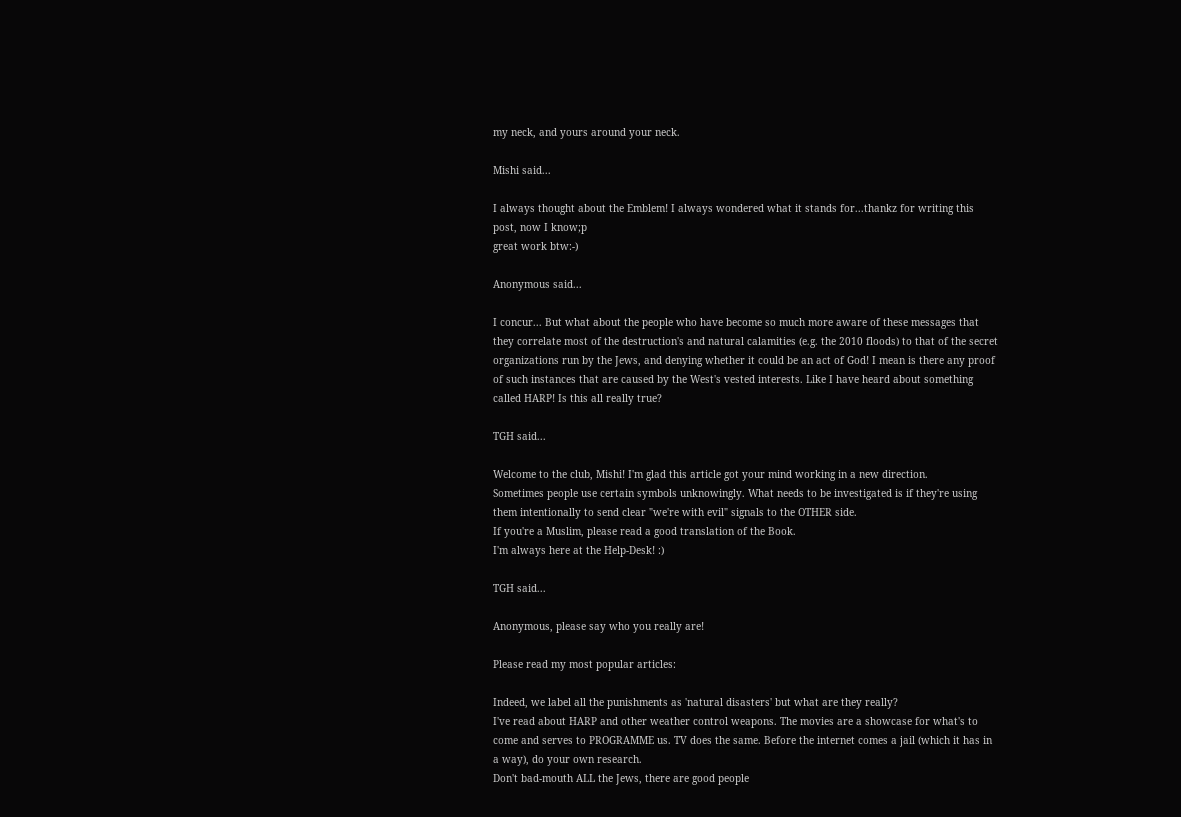my neck, and yours around your neck.

Mishi said...

I always thought about the Emblem! I always wondered what it stands for...thankz for writing this post, now I know;p
great work btw:-)

Anonymous said...

I concur... But what about the people who have become so much more aware of these messages that they correlate most of the destruction's and natural calamities (e.g. the 2010 floods) to that of the secret organizations run by the Jews, and denying whether it could be an act of God! I mean is there any proof of such instances that are caused by the West's vested interests. Like I have heard about something called HARP! Is this all really true?

TGH said...

Welcome to the club, Mishi! I'm glad this article got your mind working in a new direction.
Sometimes people use certain symbols unknowingly. What needs to be investigated is if they're using them intentionally to send clear "we're with evil" signals to the OTHER side.
If you're a Muslim, please read a good translation of the Book.
I'm always here at the Help-Desk! :)

TGH said...

Anonymous, please say who you really are!

Please read my most popular articles:

Indeed, we label all the punishments as 'natural disasters' but what are they really?
I've read about HARP and other weather control weapons. The movies are a showcase for what's to come and serves to PROGRAMME us. TV does the same. Before the internet comes a jail (which it has in a way), do your own research.
Don't bad-mouth ALL the Jews, there are good people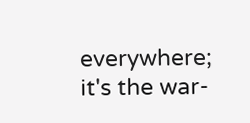everywhere; it's the war-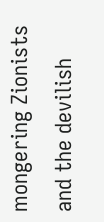mongering Zionists and the devilish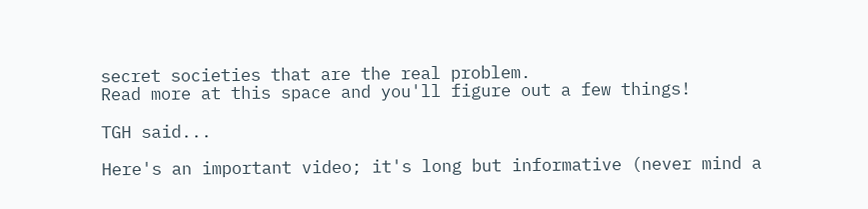secret societies that are the real problem.
Read more at this space and you'll figure out a few things!

TGH said...

Here's an important video; it's long but informative (never mind a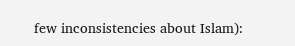few inconsistencies about Islam):